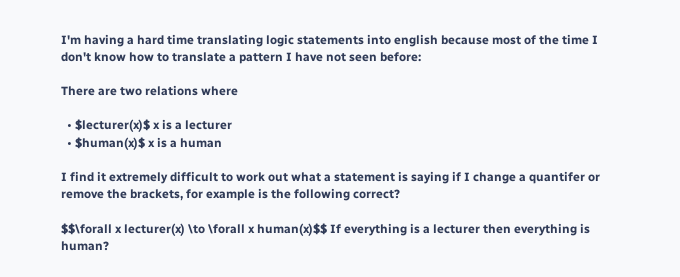I'm having a hard time translating logic statements into english because most of the time I don't know how to translate a pattern I have not seen before:

There are two relations where

  • $lecturer(x)$ x is a lecturer
  • $human(x)$ x is a human

I find it extremely difficult to work out what a statement is saying if I change a quantifer or remove the brackets, for example is the following correct?

$$\forall x lecturer(x) \to \forall x human(x)$$ If everything is a lecturer then everything is human?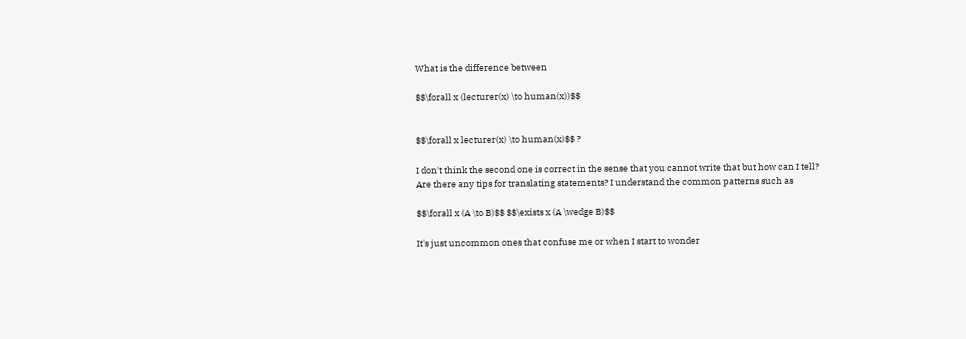What is the difference between

$$\forall x (lecturer(x) \to human(x))$$


$$\forall x lecturer(x) \to human(x)$$ ?

I don't think the second one is correct in the sense that you cannot write that but how can I tell? Are there any tips for translating statements? I understand the common patterns such as

$$\forall x (A \to B)$$ $$\exists x (A \wedge B)$$

It's just uncommon ones that confuse me or when I start to wonder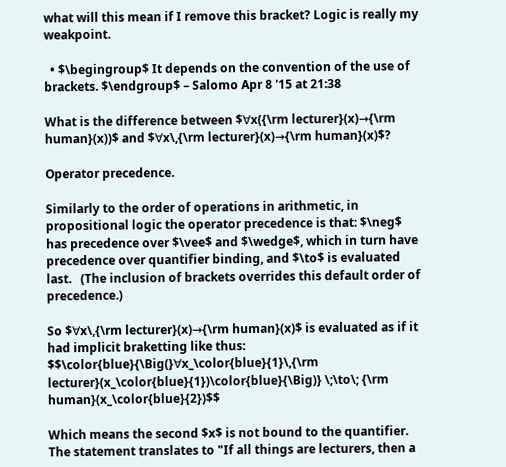what will this mean if I remove this bracket? Logic is really my weakpoint.

  • $\begingroup$ It depends on the convention of the use of brackets. $\endgroup$ – Salomo Apr 8 '15 at 21:38

What is the difference between $∀x({\rm lecturer}(x)→{\rm human}(x))$ and $∀x\,{\rm lecturer}(x)→{\rm human}(x)$?

Operator precedence.

Similarly to the order of operations in arithmetic, in propositional logic the operator precedence is that: $\neg$ has precedence over $\vee$ and $\wedge$, which in turn have precedence over quantifier binding, and $\to$ is evaluated last.   (The inclusion of brackets overrides this default order of precedence.)

So $∀x\,{\rm lecturer}(x)→{\rm human}(x)$ is evaluated as if it had implicit braketting like thus: $$\color{blue}{\Big(}∀x_\color{blue}{1}\,{\rm lecturer}(x_\color{blue}{1})\color{blue}{\Big)} \;\to\; {\rm human}(x_\color{blue}{2})$$

Which means the second $x$ is not bound to the quantifier.   The statement translates to "If all things are lecturers, then a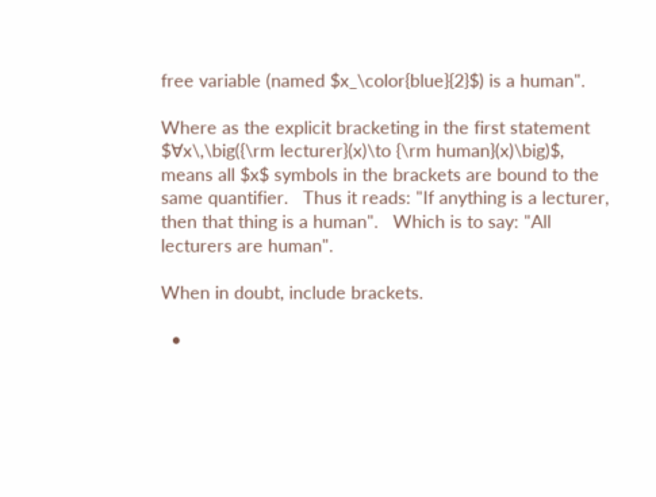free variable (named $x_\color{blue}{2}$) is a human".

Where as the explicit bracketing in the first statement $∀x\,\big({\rm lecturer}(x)\to {\rm human}(x)\big)$, means all $x$ symbols in the brackets are bound to the same quantifier.   Thus it reads: "If anything is a lecturer, then that thing is a human".   Which is to say: "All lecturers are human".

When in doubt, include brackets.

  •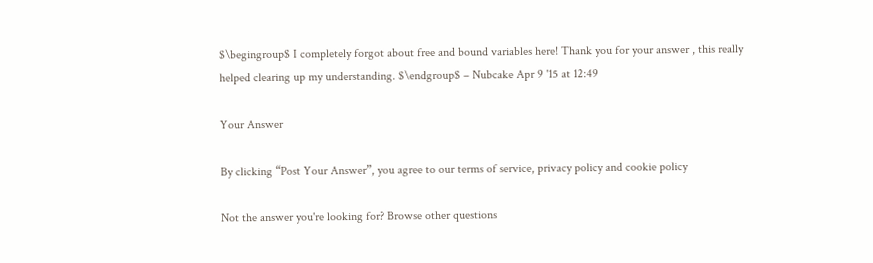$\begingroup$ I completely forgot about free and bound variables here! Thank you for your answer , this really helped clearing up my understanding. $\endgroup$ – Nubcake Apr 9 '15 at 12:49

Your Answer

By clicking “Post Your Answer”, you agree to our terms of service, privacy policy and cookie policy

Not the answer you're looking for? Browse other questions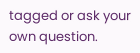tagged or ask your own question.